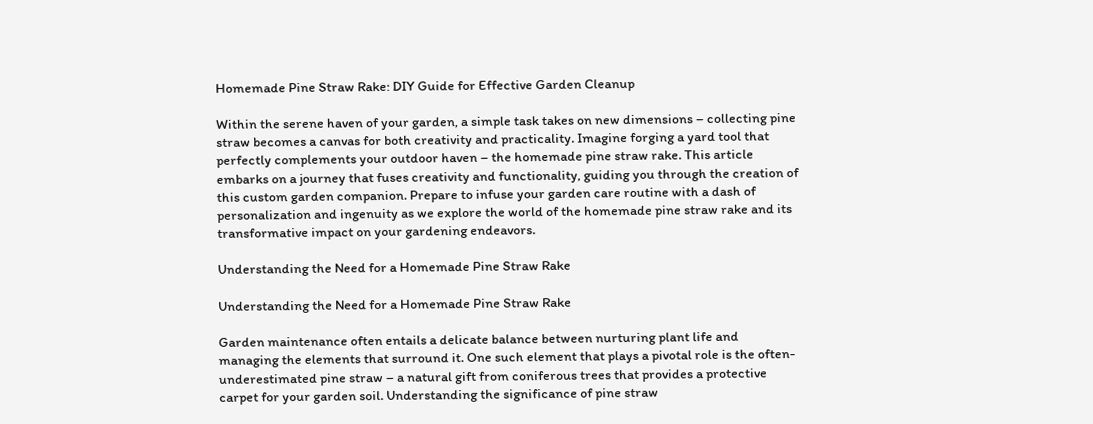Homemade Pine Straw Rake: DIY Guide for Effective Garden Cleanup

Within the serene haven of your garden, a simple task takes on new dimensions – collecting pine straw becomes a canvas for both creativity and practicality. Imagine forging a yard tool that perfectly complements your outdoor haven – the homemade pine straw rake. This article embarks on a journey that fuses creativity and functionality, guiding you through the creation of this custom garden companion. Prepare to infuse your garden care routine with a dash of personalization and ingenuity as we explore the world of the homemade pine straw rake and its transformative impact on your gardening endeavors.

Understanding the Need for a Homemade Pine Straw Rake

Understanding the Need for a Homemade Pine Straw Rake

Garden maintenance often entails a delicate balance between nurturing plant life and managing the elements that surround it. One such element that plays a pivotal role is the often-underestimated pine straw – a natural gift from coniferous trees that provides a protective carpet for your garden soil. Understanding the significance of pine straw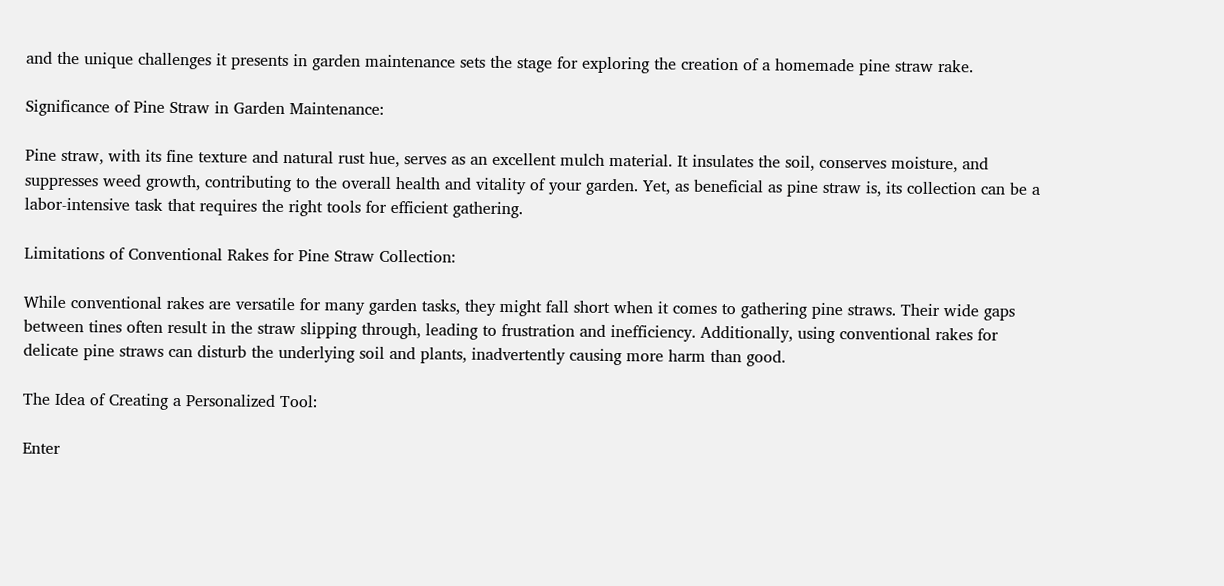and the unique challenges it presents in garden maintenance sets the stage for exploring the creation of a homemade pine straw rake.

Significance of Pine Straw in Garden Maintenance:

Pine straw, with its fine texture and natural rust hue, serves as an excellent mulch material. It insulates the soil, conserves moisture, and suppresses weed growth, contributing to the overall health and vitality of your garden. Yet, as beneficial as pine straw is, its collection can be a labor-intensive task that requires the right tools for efficient gathering.

Limitations of Conventional Rakes for Pine Straw Collection:

While conventional rakes are versatile for many garden tasks, they might fall short when it comes to gathering pine straws. Their wide gaps between tines often result in the straw slipping through, leading to frustration and inefficiency. Additionally, using conventional rakes for delicate pine straws can disturb the underlying soil and plants, inadvertently causing more harm than good.

The Idea of Creating a Personalized Tool:

Enter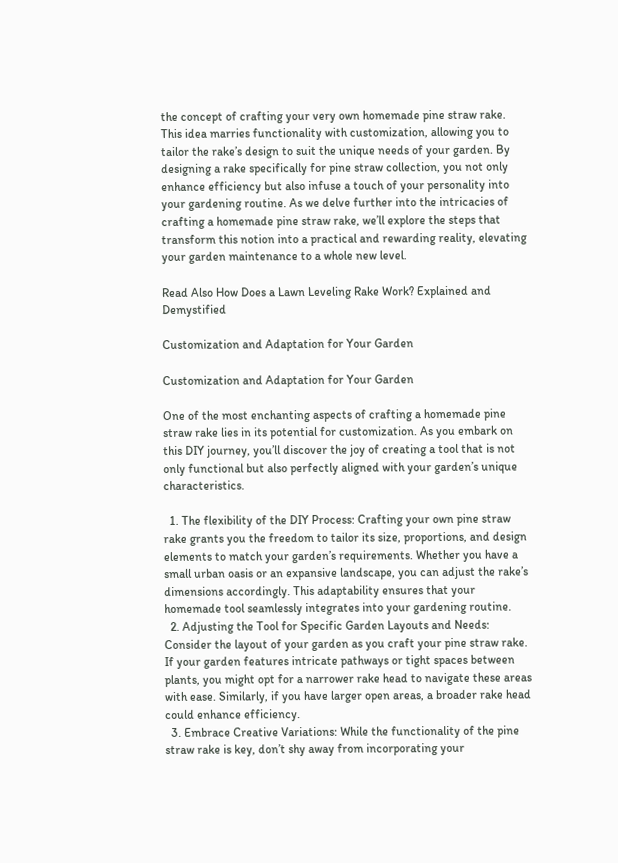the concept of crafting your very own homemade pine straw rake. This idea marries functionality with customization, allowing you to tailor the rake’s design to suit the unique needs of your garden. By designing a rake specifically for pine straw collection, you not only enhance efficiency but also infuse a touch of your personality into your gardening routine. As we delve further into the intricacies of crafting a homemade pine straw rake, we’ll explore the steps that transform this notion into a practical and rewarding reality, elevating your garden maintenance to a whole new level.

Read Also How Does a Lawn Leveling Rake Work? Explained and Demystified

Customization and Adaptation for Your Garden

Customization and Adaptation for Your Garden

One of the most enchanting aspects of crafting a homemade pine straw rake lies in its potential for customization. As you embark on this DIY journey, you’ll discover the joy of creating a tool that is not only functional but also perfectly aligned with your garden’s unique characteristics.

  1. The flexibility of the DIY Process: Crafting your own pine straw rake grants you the freedom to tailor its size, proportions, and design elements to match your garden’s requirements. Whether you have a small urban oasis or an expansive landscape, you can adjust the rake’s dimensions accordingly. This adaptability ensures that your homemade tool seamlessly integrates into your gardening routine.
  2. Adjusting the Tool for Specific Garden Layouts and Needs: Consider the layout of your garden as you craft your pine straw rake. If your garden features intricate pathways or tight spaces between plants, you might opt for a narrower rake head to navigate these areas with ease. Similarly, if you have larger open areas, a broader rake head could enhance efficiency.
  3. Embrace Creative Variations: While the functionality of the pine straw rake is key, don’t shy away from incorporating your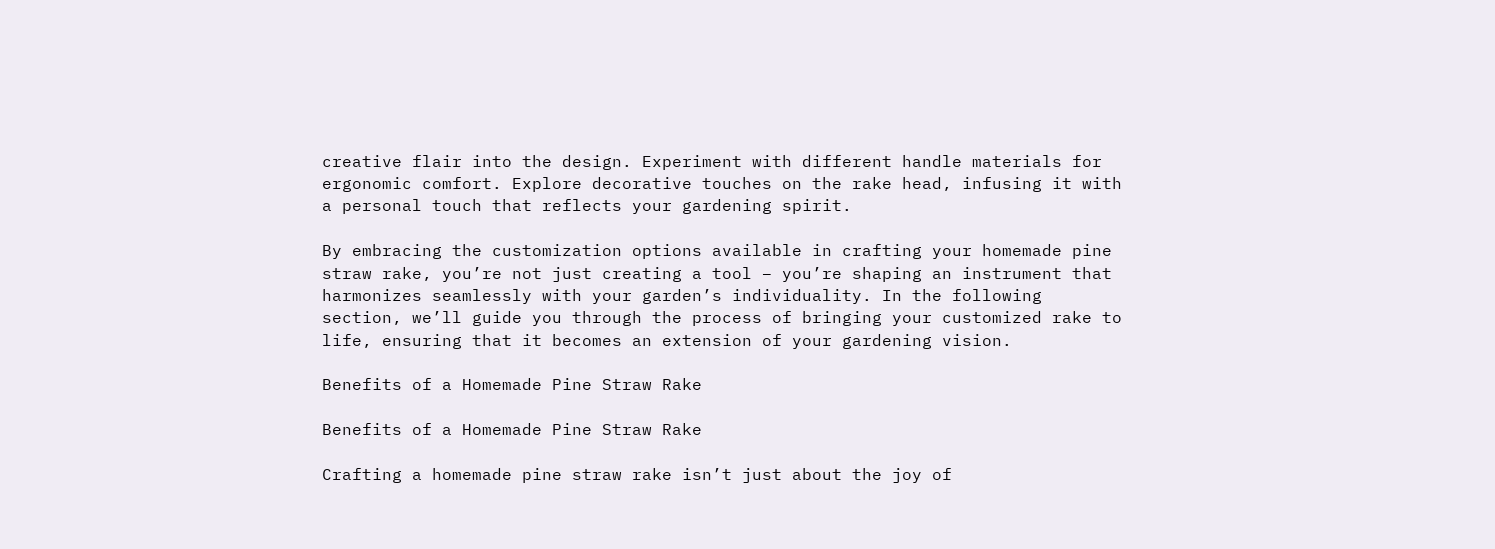creative flair into the design. Experiment with different handle materials for ergonomic comfort. Explore decorative touches on the rake head, infusing it with a personal touch that reflects your gardening spirit.

By embracing the customization options available in crafting your homemade pine straw rake, you’re not just creating a tool – you’re shaping an instrument that harmonizes seamlessly with your garden’s individuality. In the following section, we’ll guide you through the process of bringing your customized rake to life, ensuring that it becomes an extension of your gardening vision.

Benefits of a Homemade Pine Straw Rake

Benefits of a Homemade Pine Straw Rake

Crafting a homemade pine straw rake isn’t just about the joy of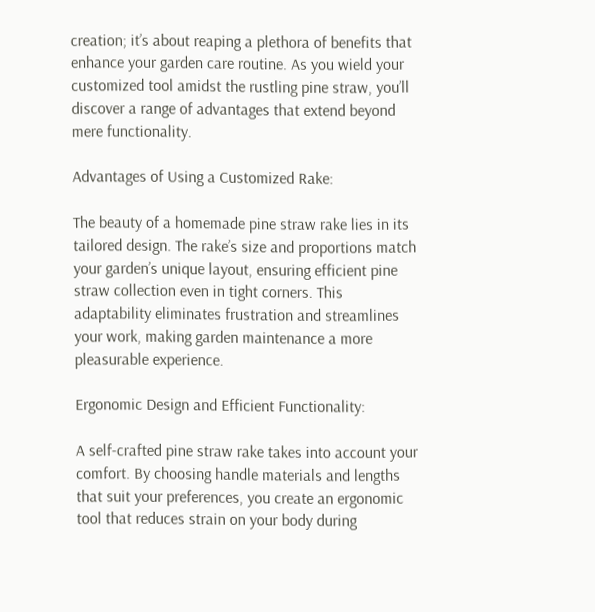creation; it’s about reaping a plethora of benefits that enhance your garden care routine. As you wield your customized tool amidst the rustling pine straw, you’ll discover a range of advantages that extend beyond mere functionality.

Advantages of Using a Customized Rake:

The beauty of a homemade pine straw rake lies in its tailored design. The rake’s size and proportions match your garden’s unique layout, ensuring efficient pine straw collection even in tight corners. This adaptability eliminates frustration and streamlines your work, making garden maintenance a more pleasurable experience.

Ergonomic Design and Efficient Functionality:

A self-crafted pine straw rake takes into account your comfort. By choosing handle materials and lengths that suit your preferences, you create an ergonomic tool that reduces strain on your body during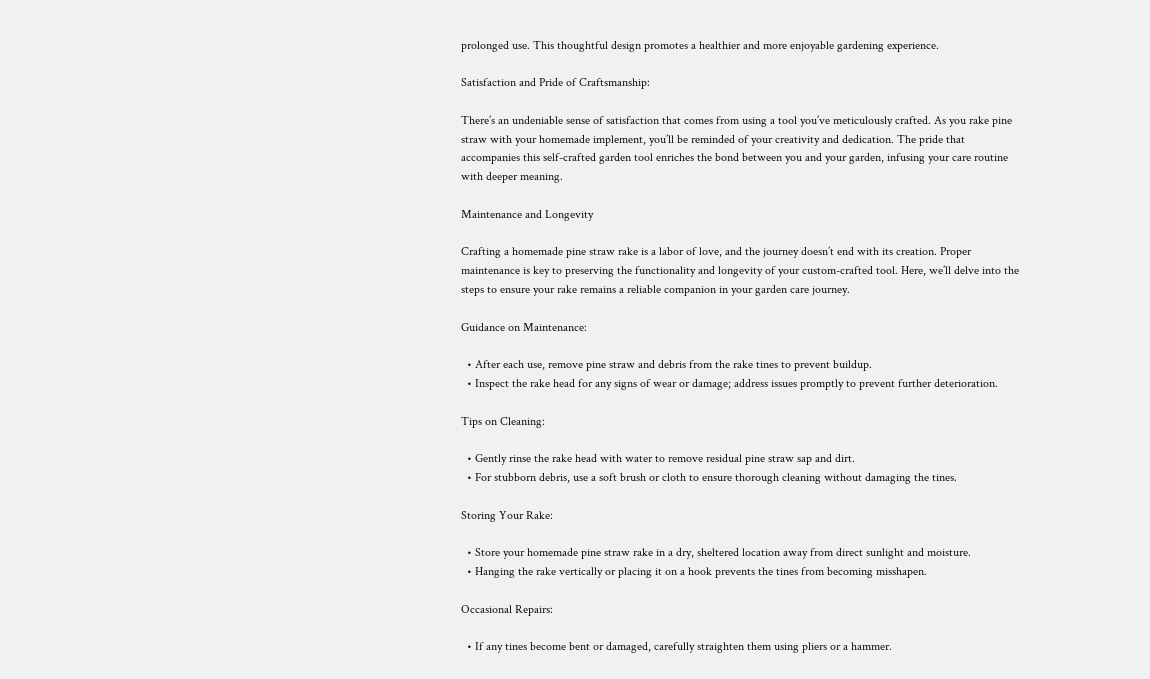prolonged use. This thoughtful design promotes a healthier and more enjoyable gardening experience.

Satisfaction and Pride of Craftsmanship:

There’s an undeniable sense of satisfaction that comes from using a tool you’ve meticulously crafted. As you rake pine straw with your homemade implement, you’ll be reminded of your creativity and dedication. The pride that accompanies this self-crafted garden tool enriches the bond between you and your garden, infusing your care routine with deeper meaning.

Maintenance and Longevity

Crafting a homemade pine straw rake is a labor of love, and the journey doesn’t end with its creation. Proper maintenance is key to preserving the functionality and longevity of your custom-crafted tool. Here, we’ll delve into the steps to ensure your rake remains a reliable companion in your garden care journey.

Guidance on Maintenance:

  • After each use, remove pine straw and debris from the rake tines to prevent buildup.
  • Inspect the rake head for any signs of wear or damage; address issues promptly to prevent further deterioration.

Tips on Cleaning:

  • Gently rinse the rake head with water to remove residual pine straw sap and dirt.
  • For stubborn debris, use a soft brush or cloth to ensure thorough cleaning without damaging the tines.

Storing Your Rake:

  • Store your homemade pine straw rake in a dry, sheltered location away from direct sunlight and moisture.
  • Hanging the rake vertically or placing it on a hook prevents the tines from becoming misshapen.

Occasional Repairs:

  • If any tines become bent or damaged, carefully straighten them using pliers or a hammer.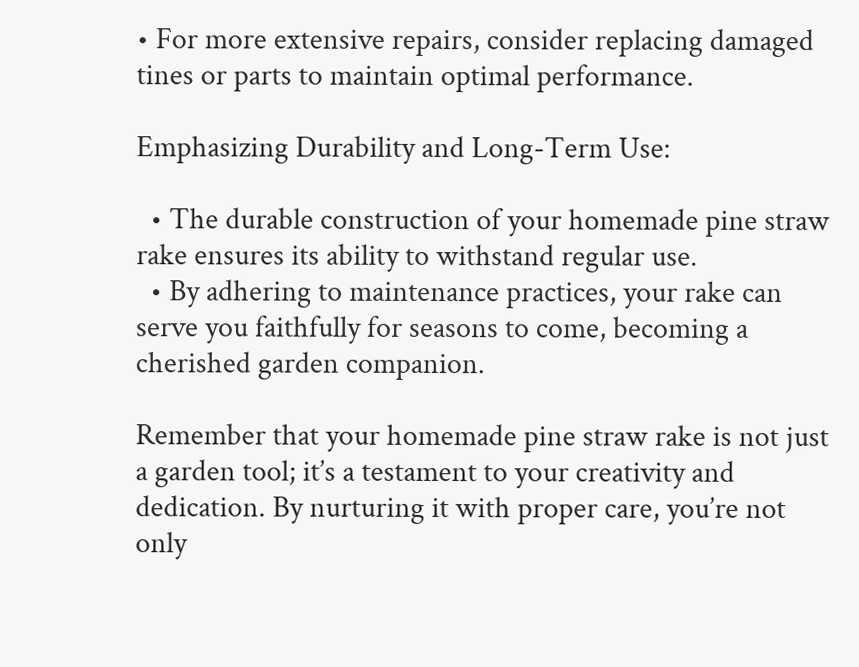• For more extensive repairs, consider replacing damaged tines or parts to maintain optimal performance.

Emphasizing Durability and Long-Term Use:

  • The durable construction of your homemade pine straw rake ensures its ability to withstand regular use.
  • By adhering to maintenance practices, your rake can serve you faithfully for seasons to come, becoming a cherished garden companion.

Remember that your homemade pine straw rake is not just a garden tool; it’s a testament to your creativity and dedication. By nurturing it with proper care, you’re not only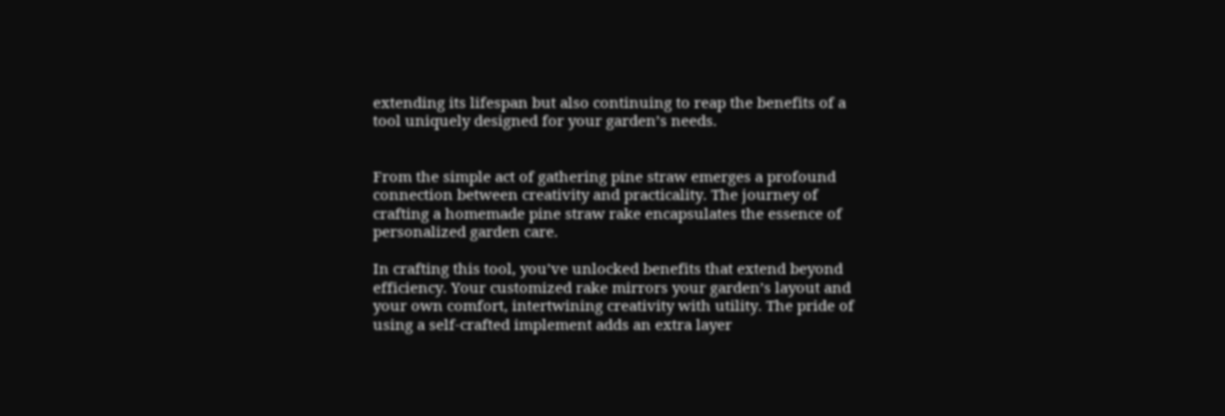extending its lifespan but also continuing to reap the benefits of a tool uniquely designed for your garden’s needs.


From the simple act of gathering pine straw emerges a profound connection between creativity and practicality. The journey of crafting a homemade pine straw rake encapsulates the essence of personalized garden care.

In crafting this tool, you’ve unlocked benefits that extend beyond efficiency. Your customized rake mirrors your garden’s layout and your own comfort, intertwining creativity with utility. The pride of using a self-crafted implement adds an extra layer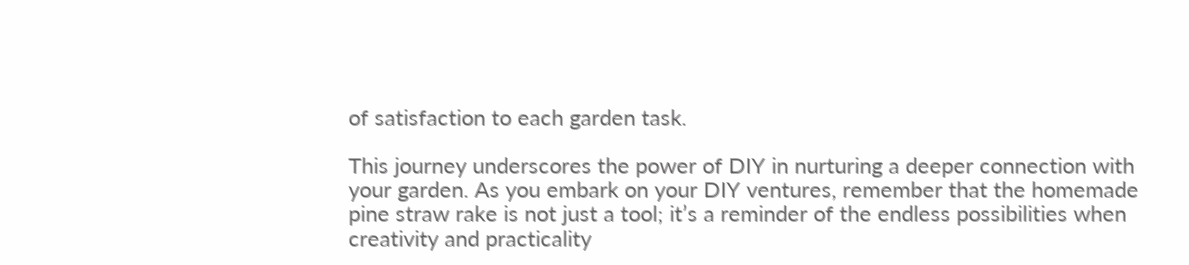of satisfaction to each garden task.

This journey underscores the power of DIY in nurturing a deeper connection with your garden. As you embark on your DIY ventures, remember that the homemade pine straw rake is not just a tool; it’s a reminder of the endless possibilities when creativity and practicality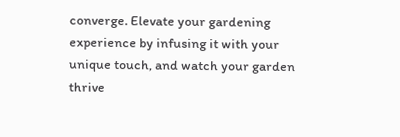converge. Elevate your gardening experience by infusing it with your unique touch, and watch your garden thrive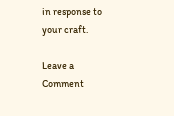in response to your craft.

Leave a Comment